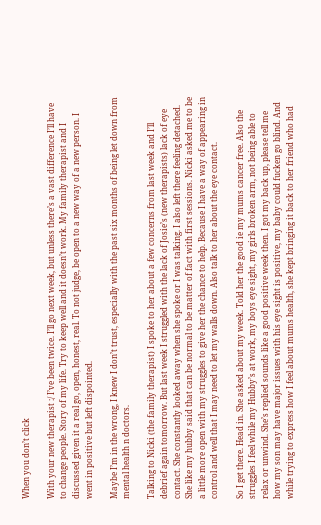When you don’t click

With your new therapist :/ I’ve been twice. I’ll go next week, but unless there’s a vast difference I’ll have to change people. Story of my life. Try to keep well and it doesn’t work. My family therapist and I discussed given it a real go, open, honest, real. To not judge, be open to a new way of a new person. I went in positive but left dispointed.

Maybe I’m in the wrong, I knew I don’t trust, especially with the past six months of being let down from mental health n doctors.

Talking to Nicki (the family therapist) I spoke to her about a few concerns from last week and I’ll debrief again tomorrow. But last week I struggled with the lack of Josie’s (new therapists) lack of eye contact. She constantly looked away when she spoke or I was talking. I also left there feeling detached. She like my hubby said that can be normal to be matter of fact with first sessions. Nicki asked me to be a little more open with my struggles to give her the chance to help. Because I have a way of appearing in control and well that I may need to let my walls down. Also talk to her about the eye contact.

So I get there. Head in. She asked about my week. Told her the good ie my mums cancer free. Also the struggles I feel while my Hubby’s at work, my boys eye sight, my girls broken arm, not being able to relax or unwind. She’s replied sounds like a good positive week then. I got my back up, please tell me how my son may have major issues with his eye sight is positive, my baby could fucken go blind. And while trying to express how I feel about mums health, she kept bringing it back to her friend who had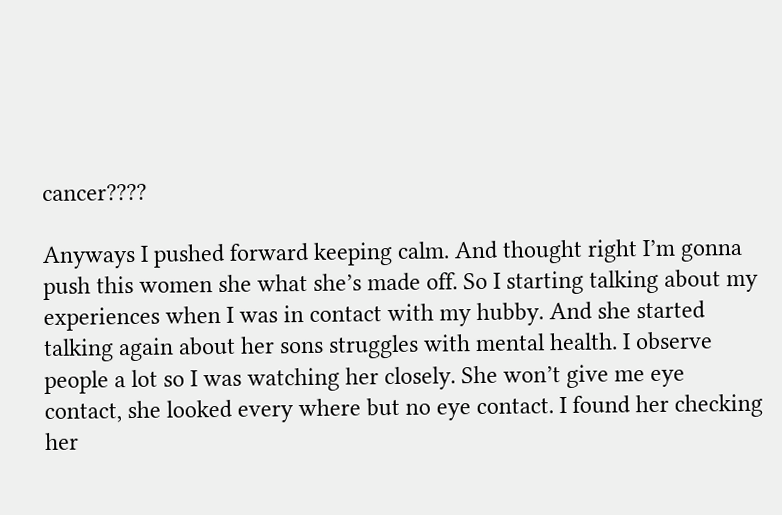cancer????

Anyways I pushed forward keeping calm. And thought right I’m gonna push this women she what she’s made off. So I starting talking about my experiences when I was in contact with my hubby. And she started talking again about her sons struggles with mental health. I observe people a lot so I was watching her closely. She won’t give me eye contact, she looked every where but no eye contact. I found her checking her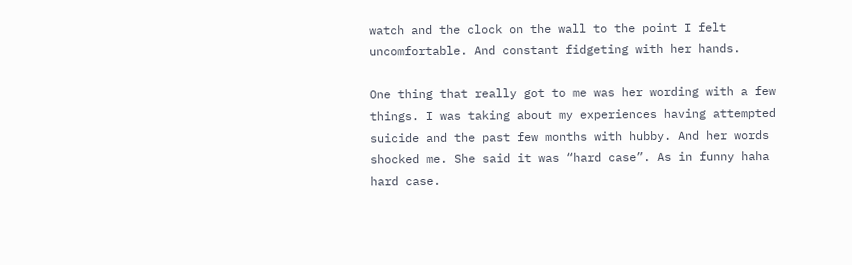watch and the clock on the wall to the point I felt uncomfortable. And constant fidgeting with her hands.

One thing that really got to me was her wording with a few things. I was taking about my experiences having attempted suicide and the past few months with hubby. And her words shocked me. She said it was “hard case”. As in funny haha hard case.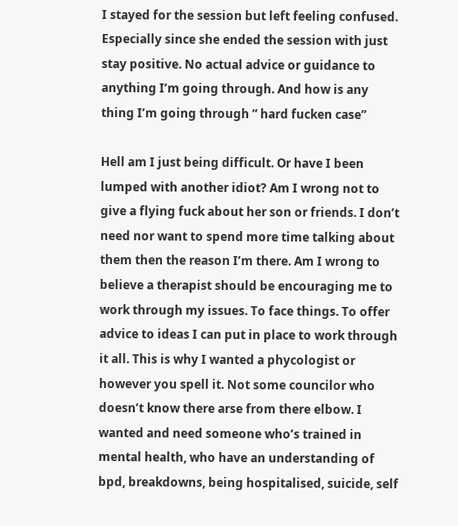I stayed for the session but left feeling confused. Especially since she ended the session with just stay positive. No actual advice or guidance to anything I’m going through. And how is any thing I’m going through ” hard fucken case”

Hell am I just being difficult. Or have I been lumped with another idiot? Am I wrong not to give a flying fuck about her son or friends. I don’t need nor want to spend more time talking about them then the reason I’m there. Am I wrong to believe a therapist should be encouraging me to work through my issues. To face things. To offer advice to ideas I can put in place to work through it all. This is why I wanted a phycologist or however you spell it. Not some councilor who doesn’t know there arse from there elbow. I wanted and need someone who’s trained in mental health, who have an understanding of bpd, breakdowns, being hospitalised, suicide, self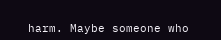harm. Maybe someone who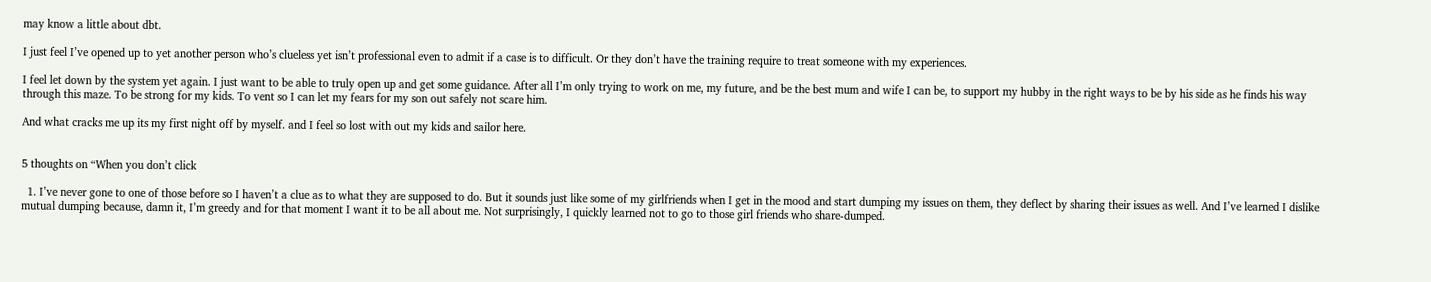may know a little about dbt.

I just feel I’ve opened up to yet another person who’s clueless yet isn’t professional even to admit if a case is to difficult. Or they don’t have the training require to treat someone with my experiences.

I feel let down by the system yet again. I just want to be able to truly open up and get some guidance. After all I’m only trying to work on me, my future, and be the best mum and wife I can be, to support my hubby in the right ways to be by his side as he finds his way through this maze. To be strong for my kids. To vent so I can let my fears for my son out safely not scare him.

And what cracks me up its my first night off by myself. and I feel so lost with out my kids and sailor here.


5 thoughts on “When you don’t click

  1. I’ve never gone to one of those before so I haven’t a clue as to what they are supposed to do. But it sounds just like some of my girlfriends when I get in the mood and start dumping my issues on them, they deflect by sharing their issues as well. And I’ve learned I dislike mutual dumping because, damn it, I’m greedy and for that moment I want it to be all about me. Not surprisingly, I quickly learned not to go to those girl friends who share-dumped.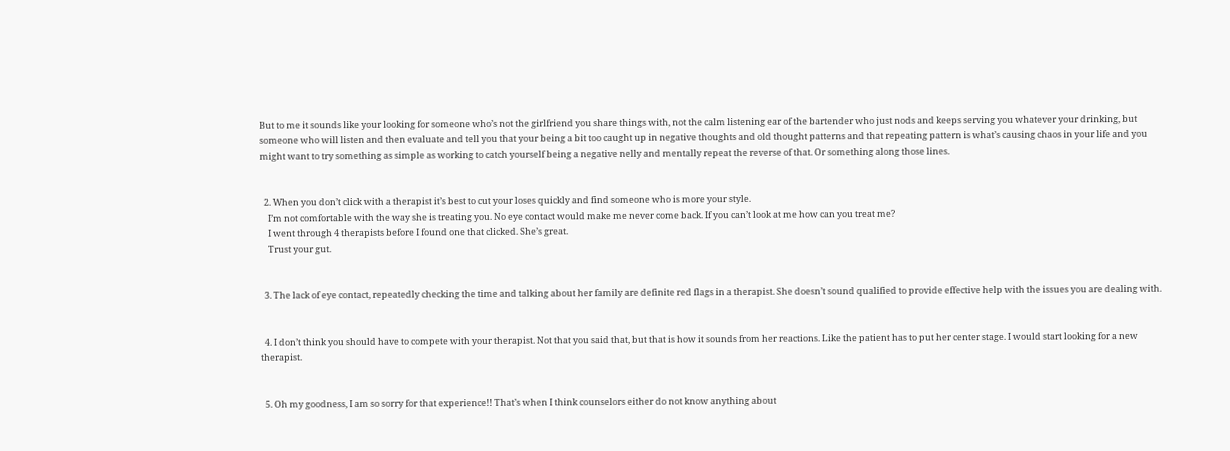But to me it sounds like your looking for someone who’s not the girlfriend you share things with, not the calm listening ear of the bartender who just nods and keeps serving you whatever your drinking, but someone who will listen and then evaluate and tell you that your being a bit too caught up in negative thoughts and old thought patterns and that repeating pattern is what’s causing chaos in your life and you might want to try something as simple as working to catch yourself being a negative nelly and mentally repeat the reverse of that. Or something along those lines.


  2. When you don’t click with a therapist it’s best to cut your loses quickly and find someone who is more your style.
    I’m not comfortable with the way she is treating you. No eye contact would make me never come back. If you can’t look at me how can you treat me?
    I went through 4 therapists before I found one that clicked. She’s great.
    Trust your gut.


  3. The lack of eye contact, repeatedly checking the time and talking about her family are definite red flags in a therapist. She doesn’t sound qualified to provide effective help with the issues you are dealing with.


  4. I don’t think you should have to compete with your therapist. Not that you said that, but that is how it sounds from her reactions. Like the patient has to put her center stage. I would start looking for a new therapist.


  5. Oh my goodness, I am so sorry for that experience!! That’s when I think counselors either do not know anything about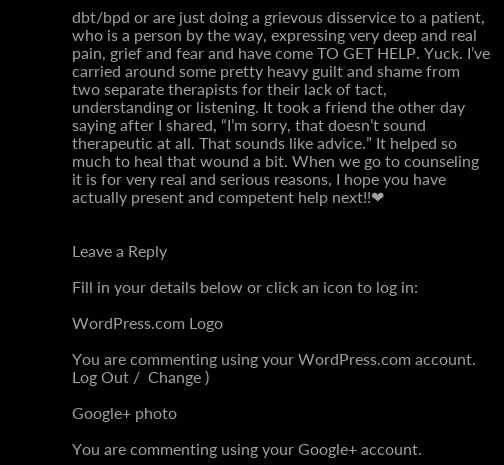dbt/bpd or are just doing a grievous disservice to a patient, who is a person by the way, expressing very deep and real pain, grief and fear and have come TO GET HELP. Yuck. I’ve carried around some pretty heavy guilt and shame from two separate therapists for their lack of tact, understanding or listening. It took a friend the other day saying after I shared, “I’m sorry, that doesn’t sound therapeutic at all. That sounds like advice.” It helped so much to heal that wound a bit. When we go to counseling it is for very real and serious reasons, I hope you have actually present and competent help next!!❤


Leave a Reply

Fill in your details below or click an icon to log in:

WordPress.com Logo

You are commenting using your WordPress.com account. Log Out /  Change )

Google+ photo

You are commenting using your Google+ account.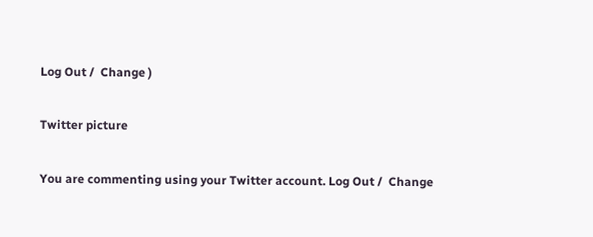Log Out /  Change )

Twitter picture

You are commenting using your Twitter account. Log Out /  Change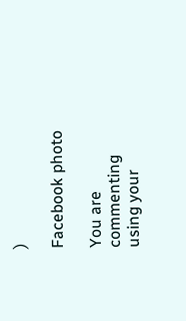)

Facebook photo

You are commenting using your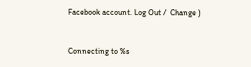Facebook account. Log Out /  Change )


Connecting to %s